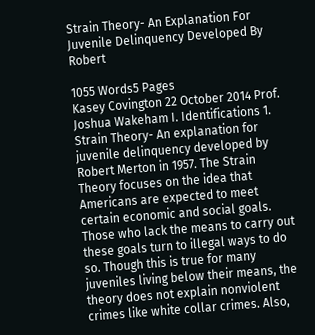Strain Theory- An Explanation For Juvenile Delinquency Developed By Robert

1055 Words5 Pages
Kasey Covington 22 October 2014 Prof. Joshua Wakeham I. Identifications 1. Strain Theory- An explanation for juvenile delinquency developed by Robert Merton in 1957. The Strain Theory focuses on the idea that Americans are expected to meet certain economic and social goals. Those who lack the means to carry out these goals turn to illegal ways to do so. Though this is true for many juveniles living below their means, the theory does not explain nonviolent crimes like white collar crimes. Also,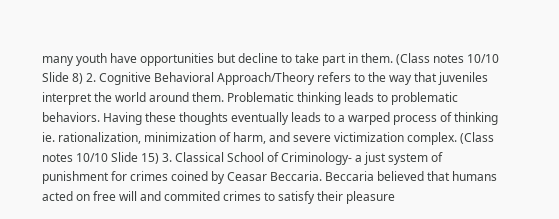many youth have opportunities but decline to take part in them. (Class notes 10/10 Slide 8) 2. Cognitive Behavioral Approach/Theory refers to the way that juveniles interpret the world around them. Problematic thinking leads to problematic behaviors. Having these thoughts eventually leads to a warped process of thinking ie. rationalization, minimization of harm, and severe victimization complex. (Class notes 10/10 Slide 15) 3. Classical School of Criminology- a just system of punishment for crimes coined by Ceasar Beccaria. Beccaria believed that humans acted on free will and commited crimes to satisfy their pleasure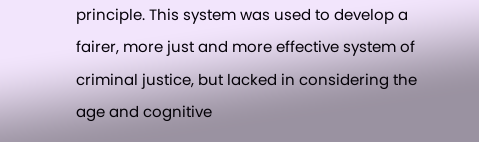principle. This system was used to develop a fairer, more just and more effective system of criminal justice, but lacked in considering the age and cognitive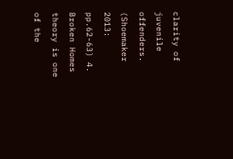clarity of juvenile offenders. (Shoemaker 2013: pp.62-63) 4. Broken Homes theory is one of the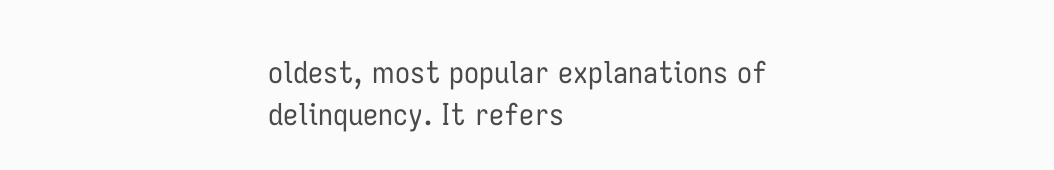oldest, most popular explanations of delinquency. It refers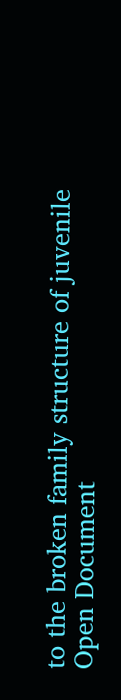to the broken family structure of juvenile
Open Document